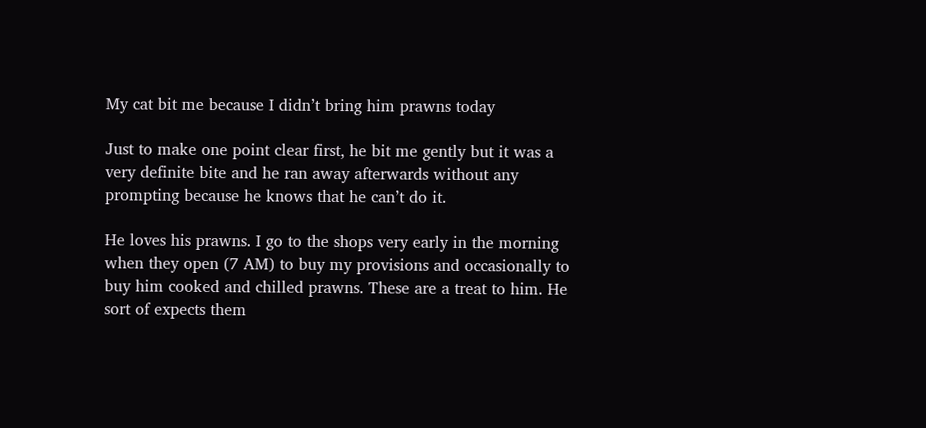My cat bit me because I didn’t bring him prawns today

Just to make one point clear first, he bit me gently but it was a very definite bite and he ran away afterwards without any prompting because he knows that he can’t do it.

He loves his prawns. I go to the shops very early in the morning when they open (7 AM) to buy my provisions and occasionally to buy him cooked and chilled prawns. These are a treat to him. He sort of expects them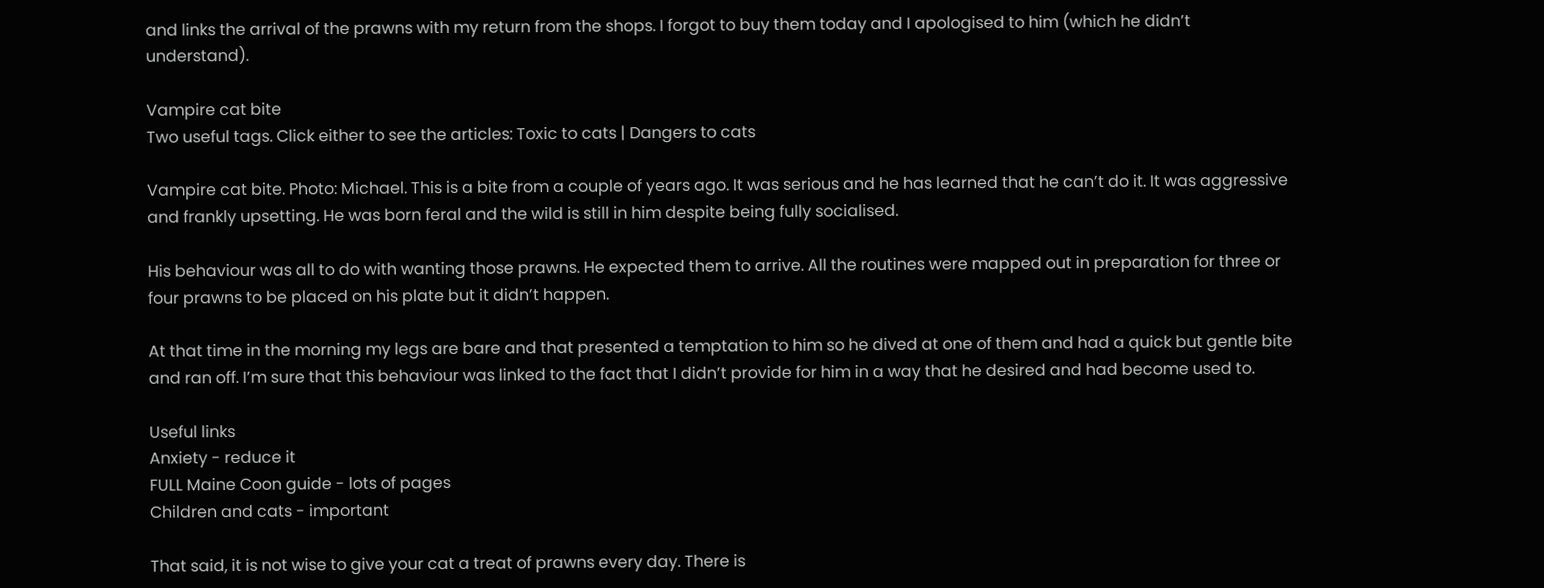and links the arrival of the prawns with my return from the shops. I forgot to buy them today and I apologised to him (which he didn’t understand).

Vampire cat bite
Two useful tags. Click either to see the articles: Toxic to cats | Dangers to cats

Vampire cat bite. Photo: Michael. This is a bite from a couple of years ago. It was serious and he has learned that he can’t do it. It was aggressive and frankly upsetting. He was born feral and the wild is still in him despite being fully socialised.

His behaviour was all to do with wanting those prawns. He expected them to arrive. All the routines were mapped out in preparation for three or four prawns to be placed on his plate but it didn’t happen.

At that time in the morning my legs are bare and that presented a temptation to him so he dived at one of them and had a quick but gentle bite and ran off. I’m sure that this behaviour was linked to the fact that I didn’t provide for him in a way that he desired and had become used to.

Useful links
Anxiety - reduce it
FULL Maine Coon guide - lots of pages
Children and cats - important

That said, it is not wise to give your cat a treat of prawns every day. There is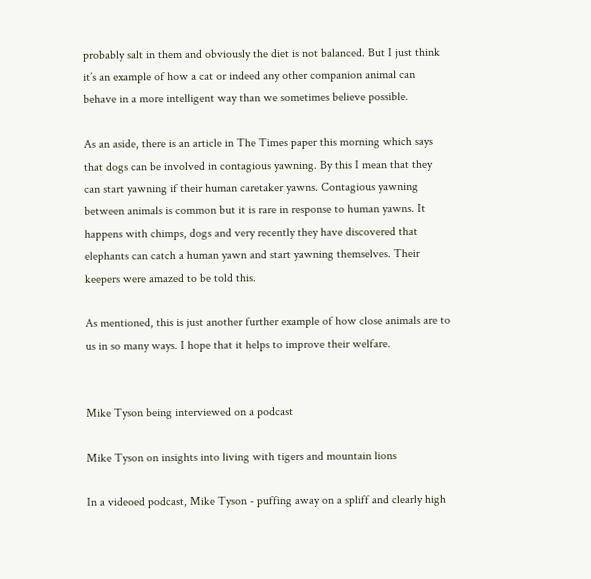probably salt in them and obviously the diet is not balanced. But I just think it’s an example of how a cat or indeed any other companion animal can behave in a more intelligent way than we sometimes believe possible.

As an aside, there is an article in The Times paper this morning which says that dogs can be involved in contagious yawning. By this I mean that they can start yawning if their human caretaker yawns. Contagious yawning between animals is common but it is rare in response to human yawns. It happens with chimps, dogs and very recently they have discovered that elephants can catch a human yawn and start yawning themselves. Their keepers were amazed to be told this.

As mentioned, this is just another further example of how close animals are to us in so many ways. I hope that it helps to improve their welfare.


Mike Tyson being interviewed on a podcast

Mike Tyson on insights into living with tigers and mountain lions

In a videoed podcast, Mike Tyson - puffing away on a spliff and clearly high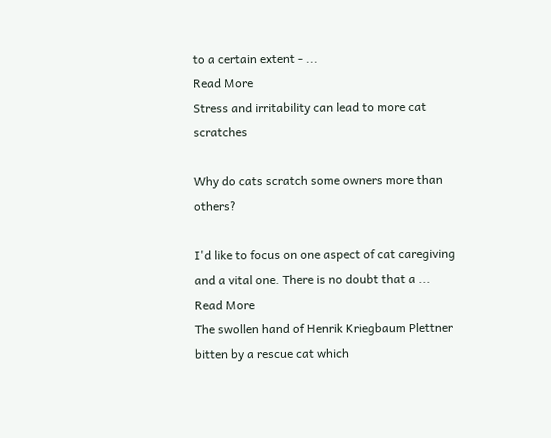to a certain extent - ...
Read More
Stress and irritability can lead to more cat scratches

Why do cats scratch some owners more than others?

I'd like to focus on one aspect of cat caregiving and a vital one. There is no doubt that a ...
Read More
The swollen hand of Henrik Kriegbaum Plettner bitten by a rescue cat which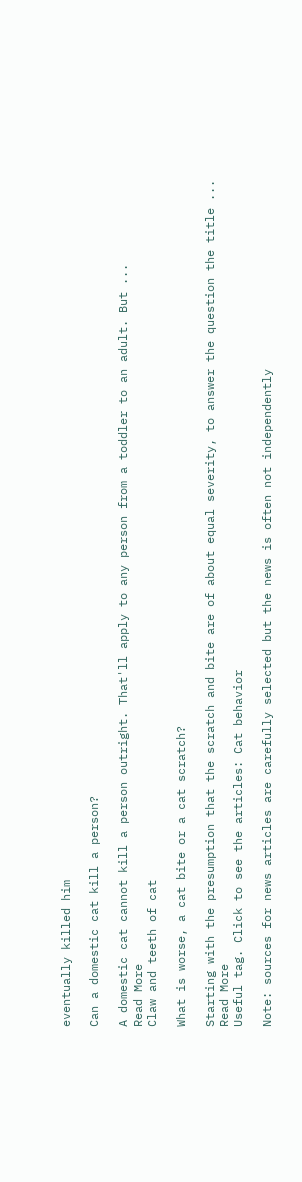eventually killed him

Can a domestic cat kill a person?

A domestic cat cannot kill a person outright. That'll apply to any person from a toddler to an adult. But ...
Read More
Claw and teeth of cat

What is worse, a cat bite or a cat scratch?

Starting with the presumption that the scratch and bite are of about equal severity, to answer the question the title ...
Read More
Useful tag. Click to see the articles: Cat behavior

Note: sources for news articles are carefully selected but the news is often not independently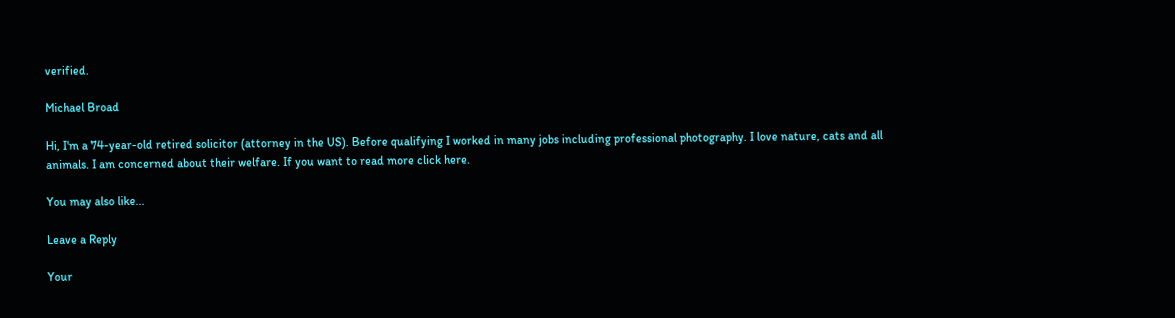verified.

Michael Broad

Hi, I'm a 74-year-old retired solicitor (attorney in the US). Before qualifying I worked in many jobs including professional photography. I love nature, cats and all animals. I am concerned about their welfare. If you want to read more click here.

You may also like...

Leave a Reply

Your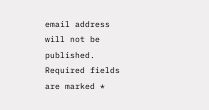email address will not be published. Required fields are marked *